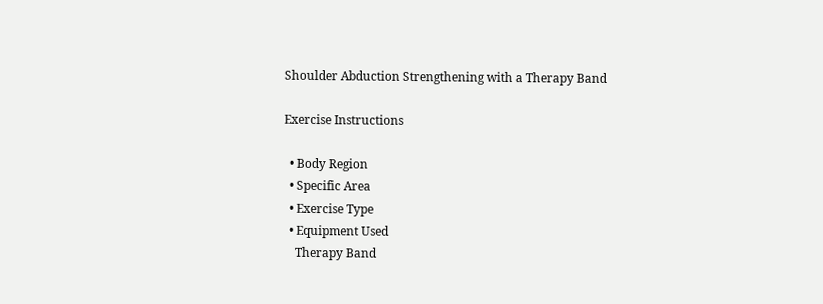Shoulder Abduction Strengthening with a Therapy Band

Exercise Instructions

  • Body Region
  • Specific Area
  • Exercise Type
  • Equipment Used
    Therapy Band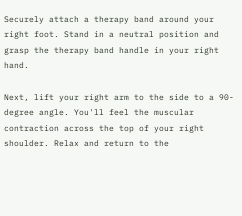Securely attach a therapy band around your right foot. Stand in a neutral position and grasp the therapy band handle in your right hand.

Next, lift your right arm to the side to a 90-degree angle. You'll feel the muscular contraction across the top of your right shoulder. Relax and return to the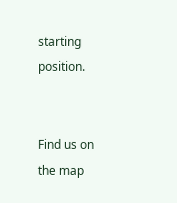starting position.


Find us on the map